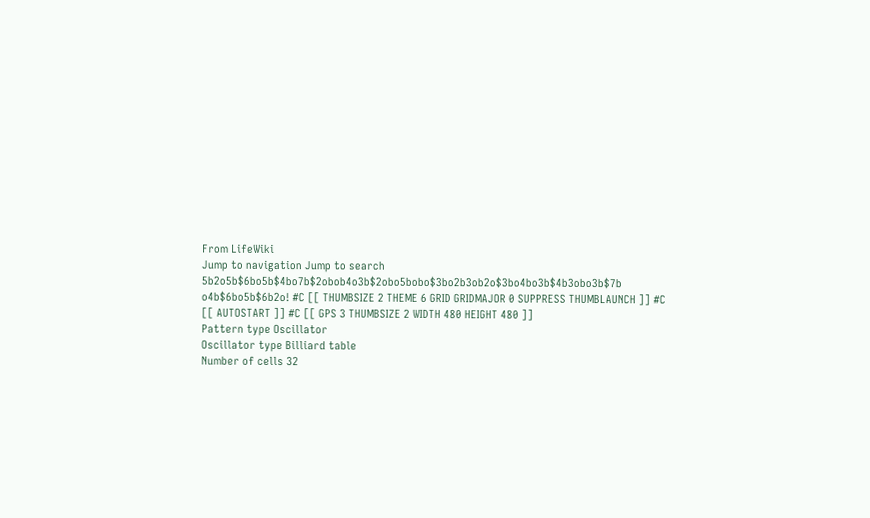From LifeWiki
Jump to navigation Jump to search
5b2o5b$6bo5b$4bo7b$2obob4o3b$2obo5bobo$3bo2b3ob2o$3bo4bo3b$4b3obo3b$7b o4b$6bo5b$6b2o! #C [[ THUMBSIZE 2 THEME 6 GRID GRIDMAJOR 0 SUPPRESS THUMBLAUNCH ]] #C [[ AUTOSTART ]] #C [[ GPS 3 THUMBSIZE 2 WIDTH 480 HEIGHT 480 ]]
Pattern type Oscillator
Oscillator type Billiard table
Number of cells 32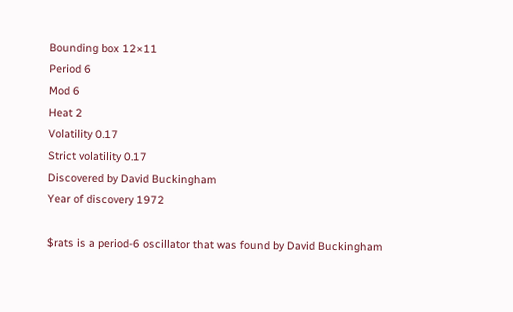Bounding box 12×11
Period 6
Mod 6
Heat 2
Volatility 0.17
Strict volatility 0.17
Discovered by David Buckingham
Year of discovery 1972

$rats is a period-6 oscillator that was found by David Buckingham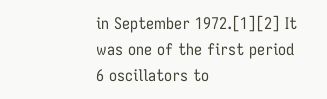in September 1972.[1][2] It was one of the first period 6 oscillators to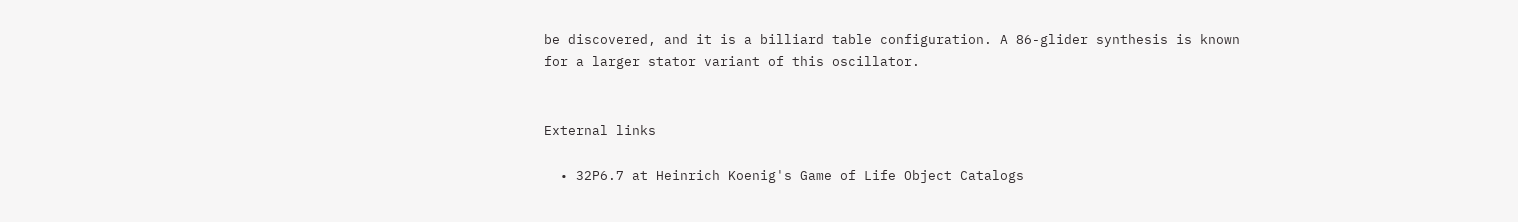be discovered, and it is a billiard table configuration. A 86-glider synthesis is known for a larger stator variant of this oscillator.


External links

  • 32P6.7 at Heinrich Koenig's Game of Life Object Catalogs